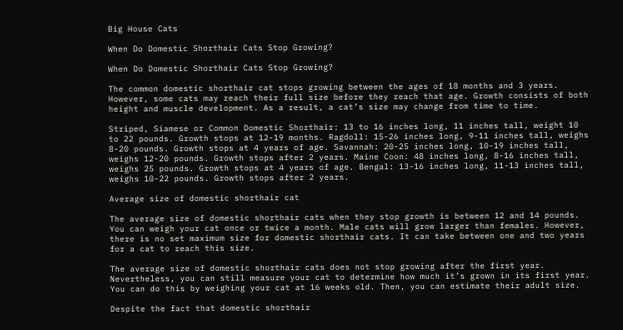Big House Cats

When Do Domestic Shorthair Cats Stop Growing?

When Do Domestic Shorthair Cats Stop Growing?

The common domestic shorthair cat stops growing between the ages of 18 months and 3 years. However, some cats may reach their full size before they reach that age. Growth consists of both height and muscle development. As a result, a cat’s size may change from time to time.

Striped, Siamese or Common Domestic Shorthair: 13 to 16 inches long, 11 inches tall, weight 10 to 22 pounds. Growth stops at 12-19 months. Ragdoll: 15-26 inches long, 9-11 inches tall, weighs 8-20 pounds. Growth stops at 4 years of age. Savannah: 20-25 inches long, 10-19 inches tall, weighs 12-20 pounds. Growth stops after 2 years. Maine Coon: 48 inches long, 8-16 inches tall, weighs 25 pounds. Growth stops at 4 years of age. Bengal: 13-16 inches long, 11-13 inches tall, weighs 10-22 pounds. Growth stops after 2 years.

Average size of domestic shorthair cat

The average size of domestic shorthair cats when they stop growth is between 12 and 14 pounds. You can weigh your cat once or twice a month. Male cats will grow larger than females. However, there is no set maximum size for domestic shorthair cats. It can take between one and two years for a cat to reach this size.

The average size of domestic shorthair cats does not stop growing after the first year. Nevertheless, you can still measure your cat to determine how much it’s grown in its first year. You can do this by weighing your cat at 16 weeks old. Then, you can estimate their adult size.

Despite the fact that domestic shorthair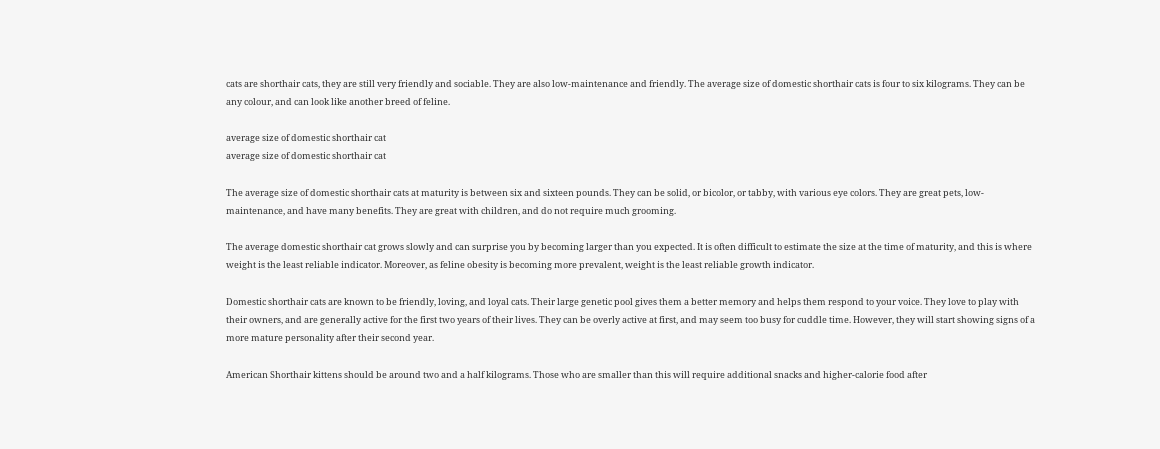cats are shorthair cats, they are still very friendly and sociable. They are also low-maintenance and friendly. The average size of domestic shorthair cats is four to six kilograms. They can be any colour, and can look like another breed of feline.

average size of domestic shorthair cat
average size of domestic shorthair cat

The average size of domestic shorthair cats at maturity is between six and sixteen pounds. They can be solid, or bicolor, or tabby, with various eye colors. They are great pets, low-maintenance, and have many benefits. They are great with children, and do not require much grooming.

The average domestic shorthair cat grows slowly and can surprise you by becoming larger than you expected. It is often difficult to estimate the size at the time of maturity, and this is where weight is the least reliable indicator. Moreover, as feline obesity is becoming more prevalent, weight is the least reliable growth indicator.

Domestic shorthair cats are known to be friendly, loving, and loyal cats. Their large genetic pool gives them a better memory and helps them respond to your voice. They love to play with their owners, and are generally active for the first two years of their lives. They can be overly active at first, and may seem too busy for cuddle time. However, they will start showing signs of a more mature personality after their second year.

American Shorthair kittens should be around two and a half kilograms. Those who are smaller than this will require additional snacks and higher-calorie food after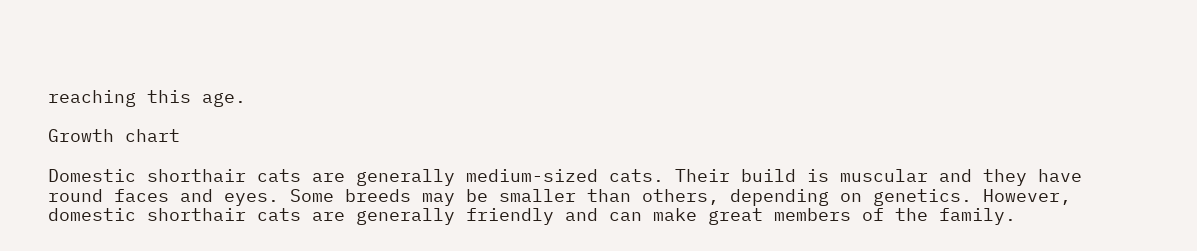reaching this age.

Growth chart

Domestic shorthair cats are generally medium-sized cats. Their build is muscular and they have round faces and eyes. Some breeds may be smaller than others, depending on genetics. However, domestic shorthair cats are generally friendly and can make great members of the family.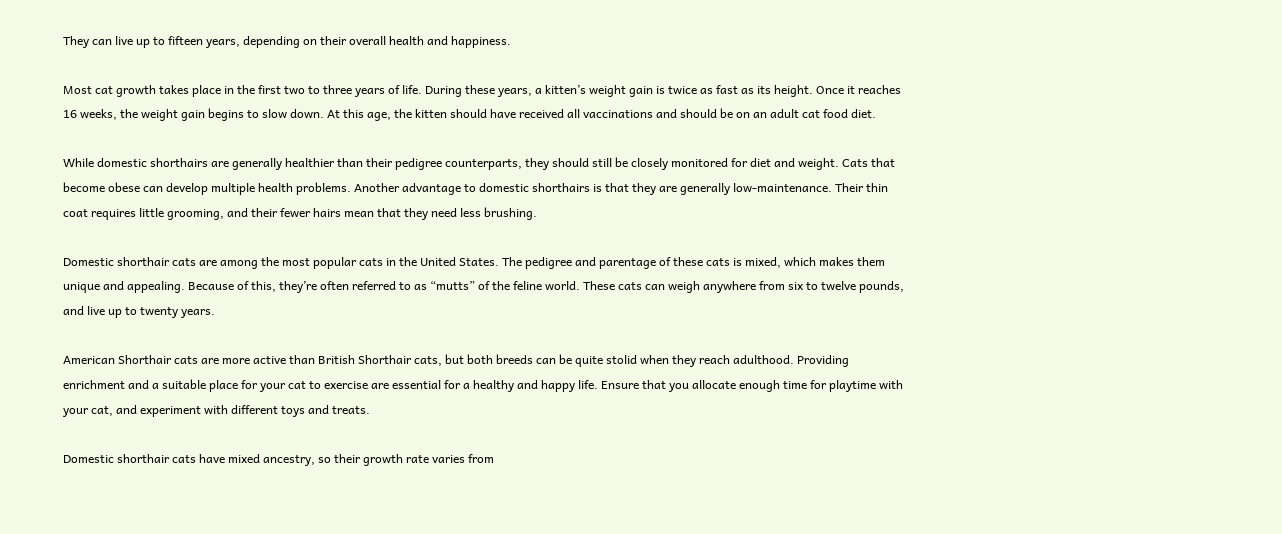They can live up to fifteen years, depending on their overall health and happiness.

Most cat growth takes place in the first two to three years of life. During these years, a kitten’s weight gain is twice as fast as its height. Once it reaches 16 weeks, the weight gain begins to slow down. At this age, the kitten should have received all vaccinations and should be on an adult cat food diet.

While domestic shorthairs are generally healthier than their pedigree counterparts, they should still be closely monitored for diet and weight. Cats that become obese can develop multiple health problems. Another advantage to domestic shorthairs is that they are generally low-maintenance. Their thin coat requires little grooming, and their fewer hairs mean that they need less brushing.

Domestic shorthair cats are among the most popular cats in the United States. The pedigree and parentage of these cats is mixed, which makes them unique and appealing. Because of this, they’re often referred to as “mutts” of the feline world. These cats can weigh anywhere from six to twelve pounds, and live up to twenty years.

American Shorthair cats are more active than British Shorthair cats, but both breeds can be quite stolid when they reach adulthood. Providing enrichment and a suitable place for your cat to exercise are essential for a healthy and happy life. Ensure that you allocate enough time for playtime with your cat, and experiment with different toys and treats.

Domestic shorthair cats have mixed ancestry, so their growth rate varies from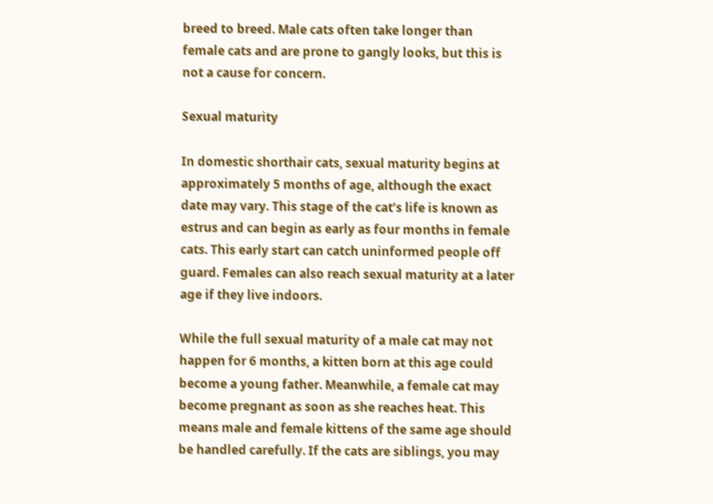breed to breed. Male cats often take longer than female cats and are prone to gangly looks, but this is not a cause for concern.

Sexual maturity

In domestic shorthair cats, sexual maturity begins at approximately 5 months of age, although the exact date may vary. This stage of the cat’s life is known as estrus and can begin as early as four months in female cats. This early start can catch uninformed people off guard. Females can also reach sexual maturity at a later age if they live indoors.

While the full sexual maturity of a male cat may not happen for 6 months, a kitten born at this age could become a young father. Meanwhile, a female cat may become pregnant as soon as she reaches heat. This means male and female kittens of the same age should be handled carefully. If the cats are siblings, you may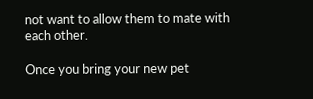not want to allow them to mate with each other.

Once you bring your new pet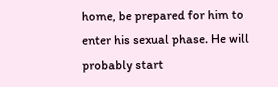home, be prepared for him to enter his sexual phase. He will probably start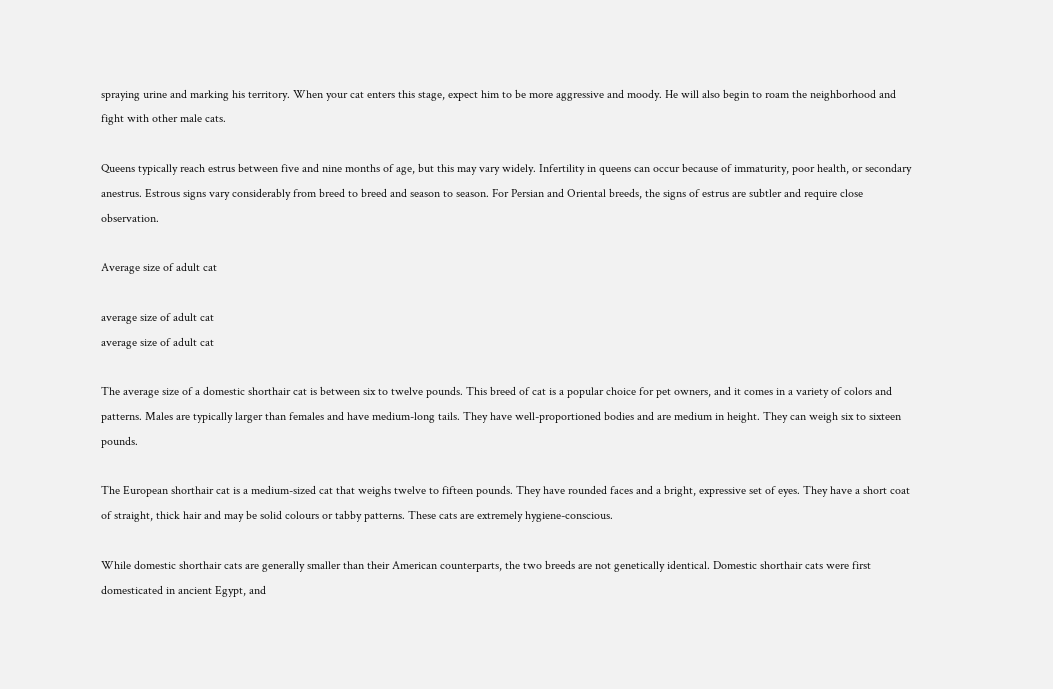spraying urine and marking his territory. When your cat enters this stage, expect him to be more aggressive and moody. He will also begin to roam the neighborhood and fight with other male cats.

Queens typically reach estrus between five and nine months of age, but this may vary widely. Infertility in queens can occur because of immaturity, poor health, or secondary anestrus. Estrous signs vary considerably from breed to breed and season to season. For Persian and Oriental breeds, the signs of estrus are subtler and require close observation.

Average size of adult cat

average size of adult cat
average size of adult cat

The average size of a domestic shorthair cat is between six to twelve pounds. This breed of cat is a popular choice for pet owners, and it comes in a variety of colors and patterns. Males are typically larger than females and have medium-long tails. They have well-proportioned bodies and are medium in height. They can weigh six to sixteen pounds.

The European shorthair cat is a medium-sized cat that weighs twelve to fifteen pounds. They have rounded faces and a bright, expressive set of eyes. They have a short coat of straight, thick hair and may be solid colours or tabby patterns. These cats are extremely hygiene-conscious.

While domestic shorthair cats are generally smaller than their American counterparts, the two breeds are not genetically identical. Domestic shorthair cats were first domesticated in ancient Egypt, and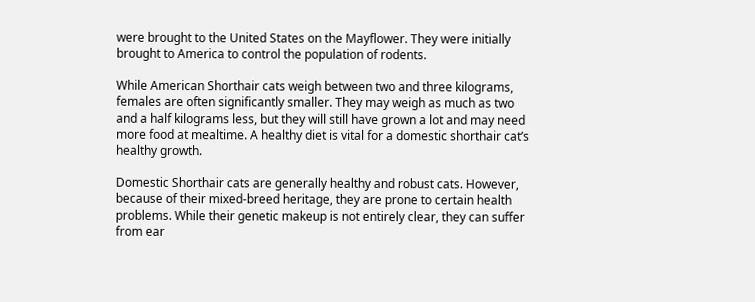were brought to the United States on the Mayflower. They were initially brought to America to control the population of rodents.

While American Shorthair cats weigh between two and three kilograms, females are often significantly smaller. They may weigh as much as two and a half kilograms less, but they will still have grown a lot and may need more food at mealtime. A healthy diet is vital for a domestic shorthair cat’s healthy growth.

Domestic Shorthair cats are generally healthy and robust cats. However, because of their mixed-breed heritage, they are prone to certain health problems. While their genetic makeup is not entirely clear, they can suffer from ear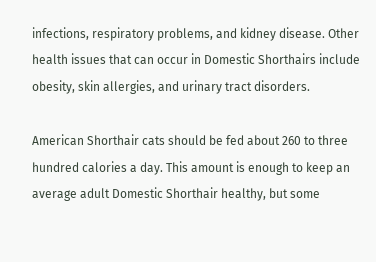infections, respiratory problems, and kidney disease. Other health issues that can occur in Domestic Shorthairs include obesity, skin allergies, and urinary tract disorders.

American Shorthair cats should be fed about 260 to three hundred calories a day. This amount is enough to keep an average adult Domestic Shorthair healthy, but some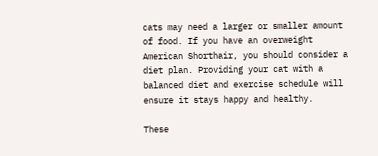cats may need a larger or smaller amount of food. If you have an overweight American Shorthair, you should consider a diet plan. Providing your cat with a balanced diet and exercise schedule will ensure it stays happy and healthy.

These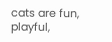cats are fun, playful,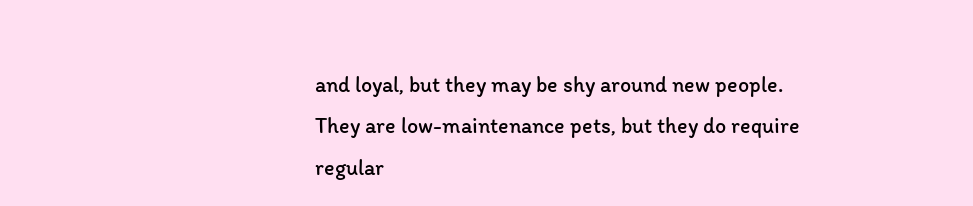and loyal, but they may be shy around new people. They are low-maintenance pets, but they do require regular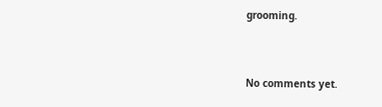grooming.



No comments yet.